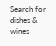Search for dishes & wines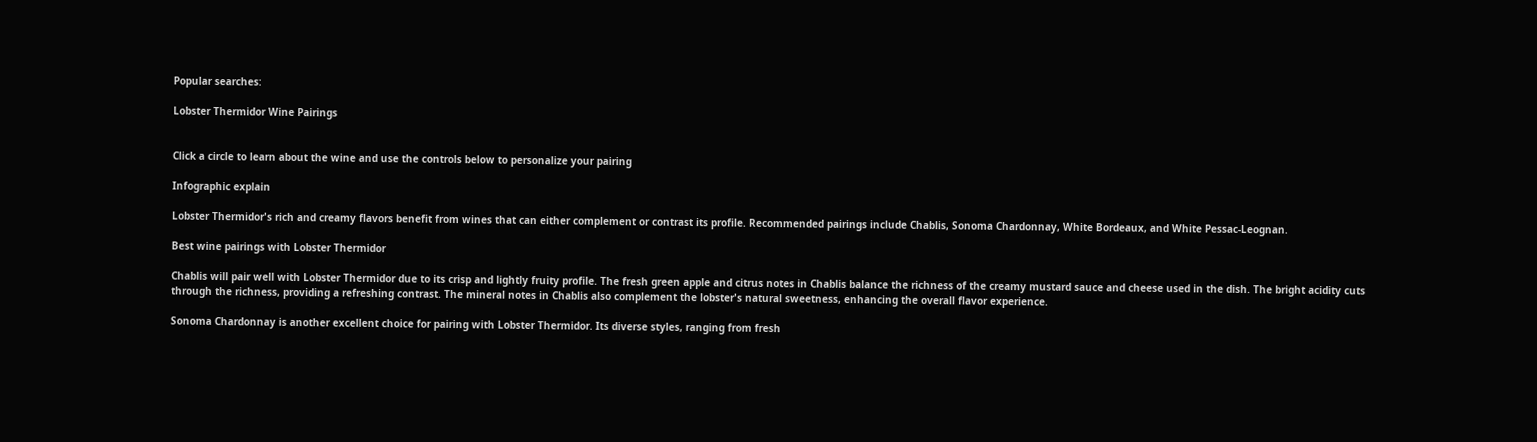Popular searches:

Lobster Thermidor Wine Pairings


Click a circle to learn about the wine and use the controls below to personalize your pairing

Infographic explain

Lobster Thermidor's rich and creamy flavors benefit from wines that can either complement or contrast its profile. Recommended pairings include Chablis, Sonoma Chardonnay, White Bordeaux, and White Pessac-Leognan.

Best wine pairings with Lobster Thermidor

Chablis will pair well with Lobster Thermidor due to its crisp and lightly fruity profile. The fresh green apple and citrus notes in Chablis balance the richness of the creamy mustard sauce and cheese used in the dish. The bright acidity cuts through the richness, providing a refreshing contrast. The mineral notes in Chablis also complement the lobster's natural sweetness, enhancing the overall flavor experience.

Sonoma Chardonnay is another excellent choice for pairing with Lobster Thermidor. Its diverse styles, ranging from fresh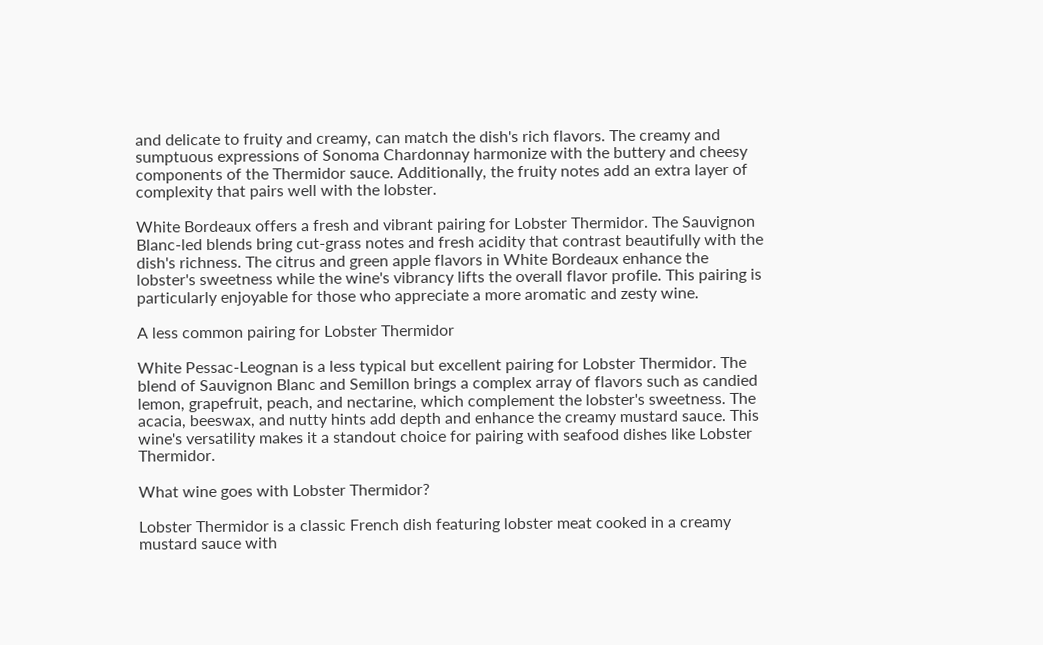and delicate to fruity and creamy, can match the dish's rich flavors. The creamy and sumptuous expressions of Sonoma Chardonnay harmonize with the buttery and cheesy components of the Thermidor sauce. Additionally, the fruity notes add an extra layer of complexity that pairs well with the lobster.

White Bordeaux offers a fresh and vibrant pairing for Lobster Thermidor. The Sauvignon Blanc-led blends bring cut-grass notes and fresh acidity that contrast beautifully with the dish's richness. The citrus and green apple flavors in White Bordeaux enhance the lobster's sweetness while the wine's vibrancy lifts the overall flavor profile. This pairing is particularly enjoyable for those who appreciate a more aromatic and zesty wine.

A less common pairing for Lobster Thermidor

White Pessac-Leognan is a less typical but excellent pairing for Lobster Thermidor. The blend of Sauvignon Blanc and Semillon brings a complex array of flavors such as candied lemon, grapefruit, peach, and nectarine, which complement the lobster's sweetness. The acacia, beeswax, and nutty hints add depth and enhance the creamy mustard sauce. This wine's versatility makes it a standout choice for pairing with seafood dishes like Lobster Thermidor.

What wine goes with Lobster Thermidor?

Lobster Thermidor is a classic French dish featuring lobster meat cooked in a creamy mustard sauce with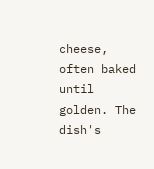cheese, often baked until golden. The dish's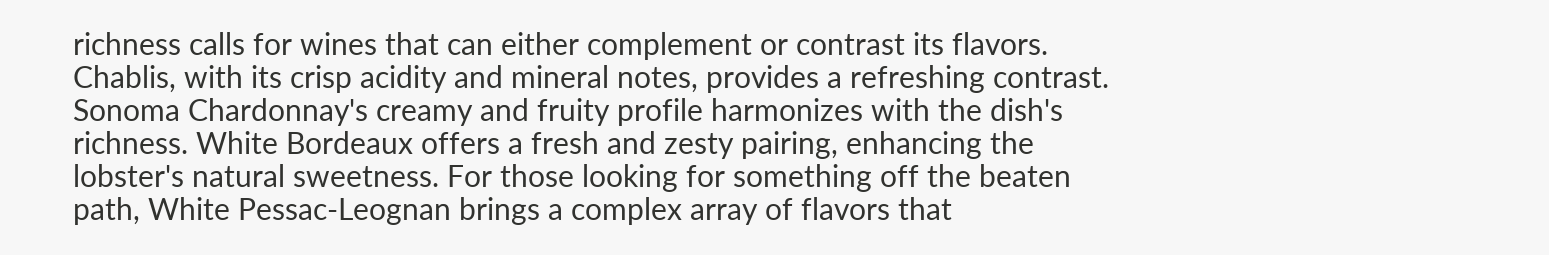richness calls for wines that can either complement or contrast its flavors. Chablis, with its crisp acidity and mineral notes, provides a refreshing contrast. Sonoma Chardonnay's creamy and fruity profile harmonizes with the dish's richness. White Bordeaux offers a fresh and zesty pairing, enhancing the lobster's natural sweetness. For those looking for something off the beaten path, White Pessac-Leognan brings a complex array of flavors that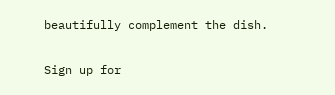beautifully complement the dish.

Sign up for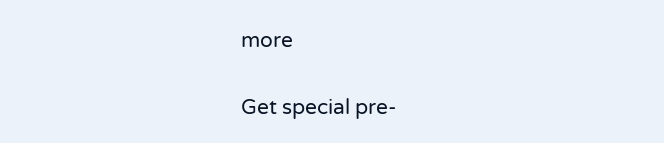more

Get special pre-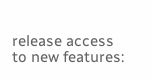release access to new features: